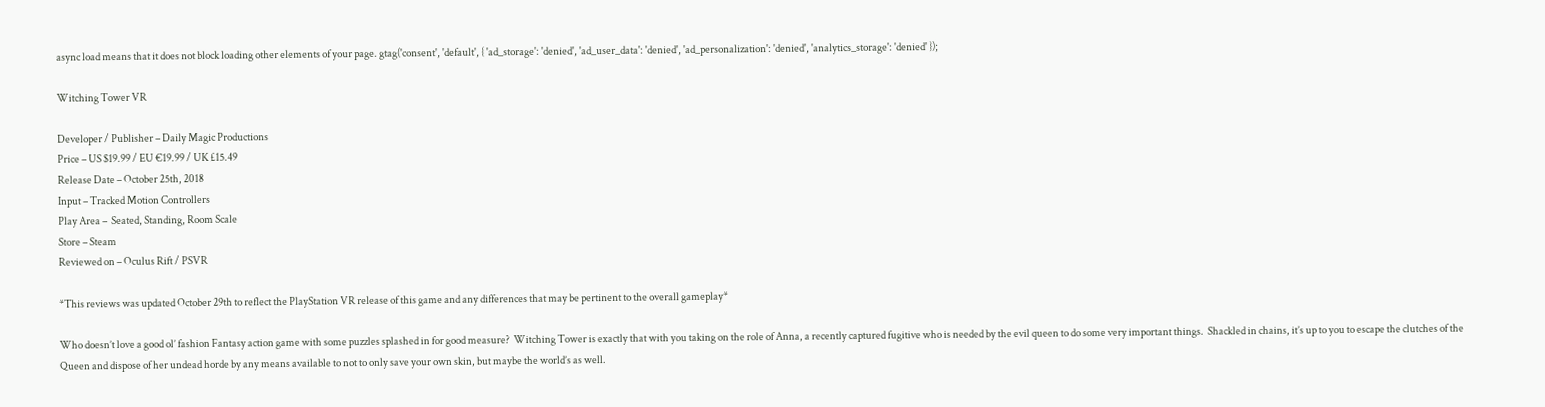async load means that it does not block loading other elements of your page. gtag('consent', 'default', { 'ad_storage': 'denied', 'ad_user_data': 'denied', 'ad_personalization': 'denied', 'analytics_storage': 'denied' });

Witching Tower VR

Developer / Publisher – Daily Magic Productions
Price – US $19.99 / EU €19.99 / UK £15.49
Release Date – October 25th, 2018
Input – Tracked Motion Controllers
Play Area –  Seated, Standing, Room Scale
Store – Steam
Reviewed on – Oculus Rift / PSVR

*This reviews was updated October 29th to reflect the PlayStation VR release of this game and any differences that may be pertinent to the overall gameplay*

Who doesn’t love a good ol’ fashion Fantasy action game with some puzzles splashed in for good measure?  Witching Tower is exactly that with you taking on the role of Anna, a recently captured fugitive who is needed by the evil queen to do some very important things.  Shackled in chains, it’s up to you to escape the clutches of the Queen and dispose of her undead horde by any means available to not to only save your own skin, but maybe the world’s as well.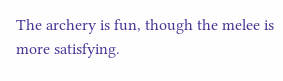The archery is fun, though the melee is more satisfying.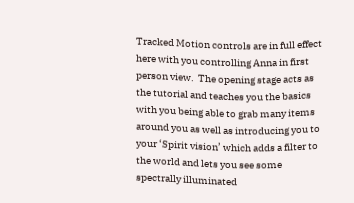Tracked Motion controls are in full effect here with you controlling Anna in first person view.  The opening stage acts as the tutorial and teaches you the basics with you being able to grab many items around you as well as introducing you to your ‘Spirit vision’ which adds a filter to the world and lets you see some spectrally illuminated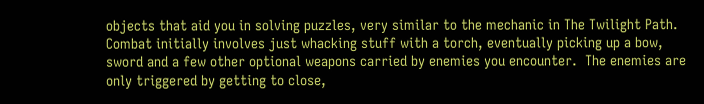objects that aid you in solving puzzles, very similar to the mechanic in The Twilight Path.  Combat initially involves just whacking stuff with a torch, eventually picking up a bow, sword and a few other optional weapons carried by enemies you encounter.  The enemies are only triggered by getting to close,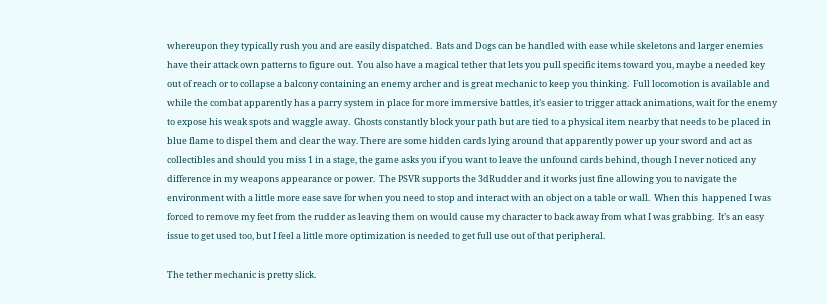whereupon they typically rush you and are easily dispatched.  Bats and Dogs can be handled with ease while skeletons and larger enemies have their attack own patterns to figure out.  You also have a magical tether that lets you pull specific items toward you, maybe a needed key out of reach or to collapse a balcony containing an enemy archer and is great mechanic to keep you thinking.  Full locomotion is available and while the combat apparently has a parry system in place for more immersive battles, it’s easier to trigger attack animations, wait for the enemy to expose his weak spots and waggle away.  Ghosts constantly block your path but are tied to a physical item nearby that needs to be placed in blue flame to dispel them and clear the way. There are some hidden cards lying around that apparently power up your sword and act as collectibles and should you miss 1 in a stage, the game asks you if you want to leave the unfound cards behind, though I never noticed any difference in my weapons appearance or power.  The PSVR supports the 3dRudder and it works just fine allowing you to navigate the environment with a little more ease save for when you need to stop and interact with an object on a table or wall.  When this  happened I was forced to remove my feet from the rudder as leaving them on would cause my character to back away from what I was grabbing.  It’s an easy issue to get used too, but I feel a little more optimization is needed to get full use out of that peripheral.

The tether mechanic is pretty slick.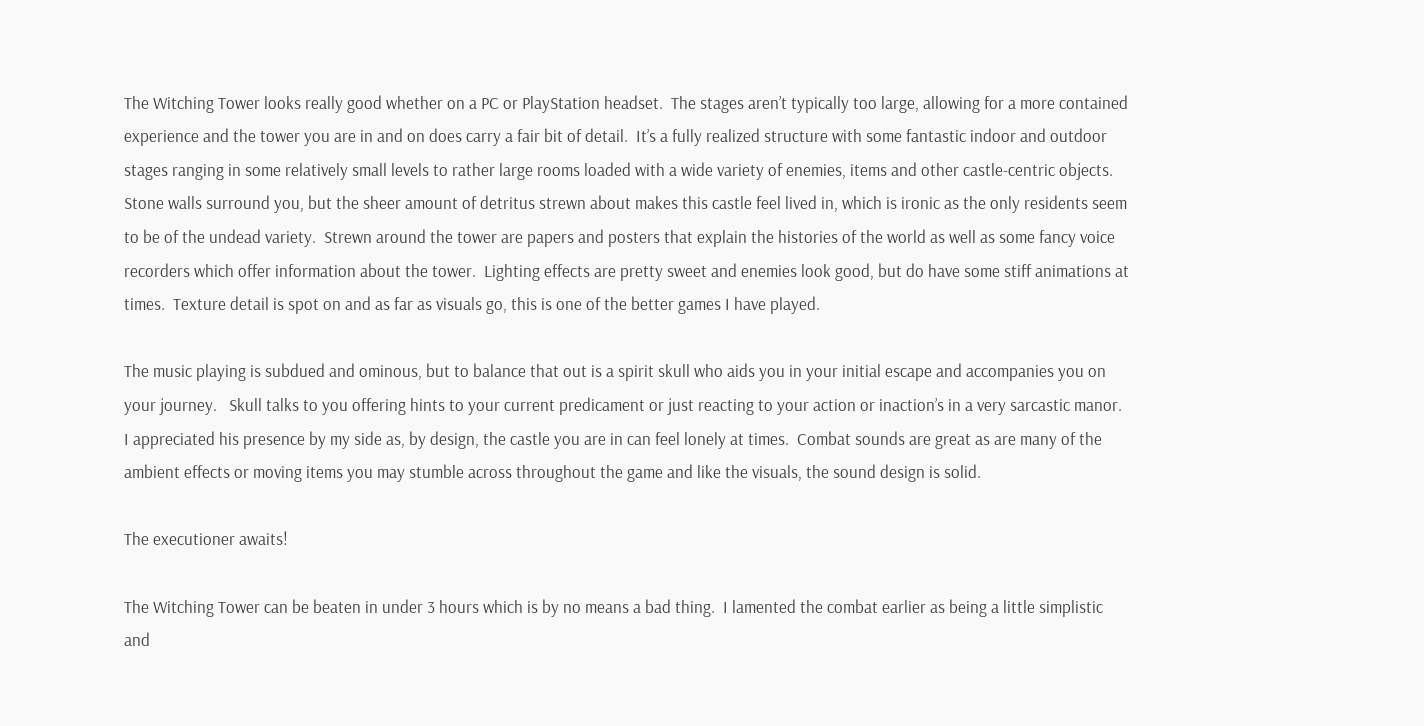The Witching Tower looks really good whether on a PC or PlayStation headset.  The stages aren’t typically too large, allowing for a more contained experience and the tower you are in and on does carry a fair bit of detail.  It’s a fully realized structure with some fantastic indoor and outdoor stages ranging in some relatively small levels to rather large rooms loaded with a wide variety of enemies, items and other castle-centric objects.  Stone walls surround you, but the sheer amount of detritus strewn about makes this castle feel lived in, which is ironic as the only residents seem to be of the undead variety.  Strewn around the tower are papers and posters that explain the histories of the world as well as some fancy voice recorders which offer information about the tower.  Lighting effects are pretty sweet and enemies look good, but do have some stiff animations at times.  Texture detail is spot on and as far as visuals go, this is one of the better games I have played.

The music playing is subdued and ominous, but to balance that out is a spirit skull who aids you in your initial escape and accompanies you on your journey.   Skull talks to you offering hints to your current predicament or just reacting to your action or inaction’s in a very sarcastic manor.  I appreciated his presence by my side as, by design, the castle you are in can feel lonely at times.  Combat sounds are great as are many of the ambient effects or moving items you may stumble across throughout the game and like the visuals, the sound design is solid.

The executioner awaits!

The Witching Tower can be beaten in under 3 hours which is by no means a bad thing.  I lamented the combat earlier as being a little simplistic and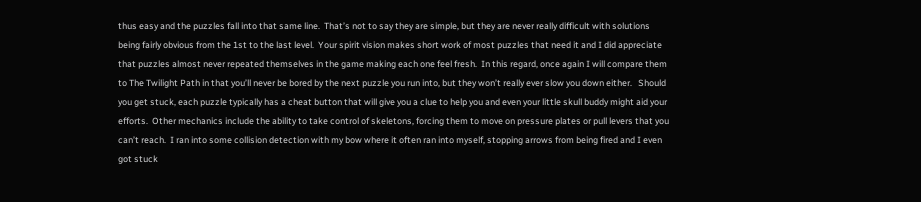thus easy and the puzzles fall into that same line.  That’s not to say they are simple, but they are never really difficult with solutions being fairly obvious from the 1st to the last level.  Your spirit vision makes short work of most puzzles that need it and I did appreciate that puzzles almost never repeated themselves in the game making each one feel fresh.  In this regard, once again I will compare them to The Twilight Path in that you’ll never be bored by the next puzzle you run into, but they won’t really ever slow you down either.   Should you get stuck, each puzzle typically has a cheat button that will give you a clue to help you and even your little skull buddy might aid your efforts.  Other mechanics include the ability to take control of skeletons, forcing them to move on pressure plates or pull levers that you can’t reach.  I ran into some collision detection with my bow where it often ran into myself, stopping arrows from being fired and I even got stuck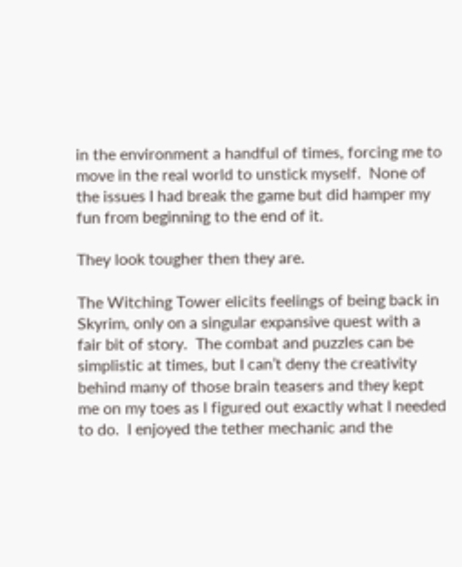in the environment a handful of times, forcing me to move in the real world to unstick myself.  None of the issues I had break the game but did hamper my fun from beginning to the end of it.

They look tougher then they are.

The Witching Tower elicits feelings of being back in Skyrim, only on a singular expansive quest with a fair bit of story.  The combat and puzzles can be simplistic at times, but I can’t deny the creativity behind many of those brain teasers and they kept me on my toes as I figured out exactly what I needed to do.  I enjoyed the tether mechanic and the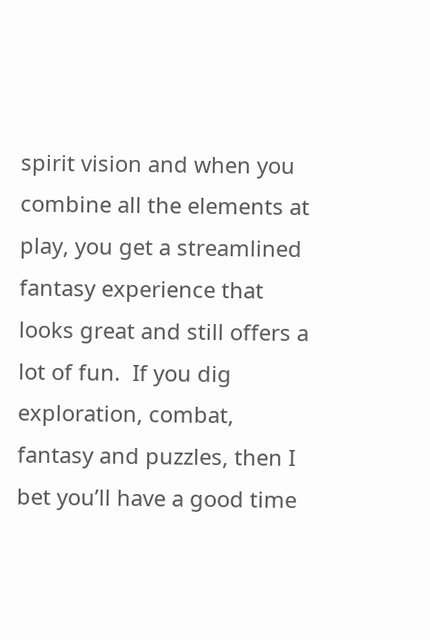spirit vision and when you combine all the elements at play, you get a streamlined fantasy experience that looks great and still offers a lot of fun.  If you dig exploration, combat, fantasy and puzzles, then I bet you’ll have a good time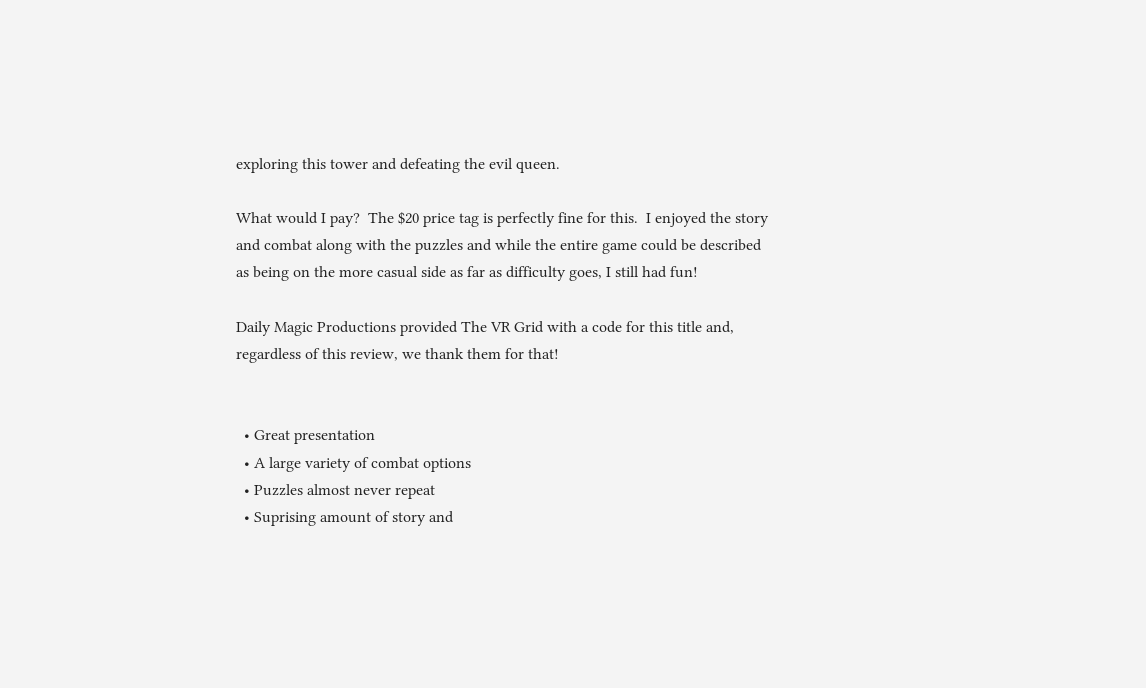exploring this tower and defeating the evil queen.

What would I pay?  The $20 price tag is perfectly fine for this.  I enjoyed the story and combat along with the puzzles and while the entire game could be described as being on the more casual side as far as difficulty goes, I still had fun!

Daily Magic Productions provided The VR Grid with a code for this title and, regardless of this review, we thank them for that!


  • Great presentation
  • A large variety of combat options
  • Puzzles almost never repeat
  • Suprising amount of story and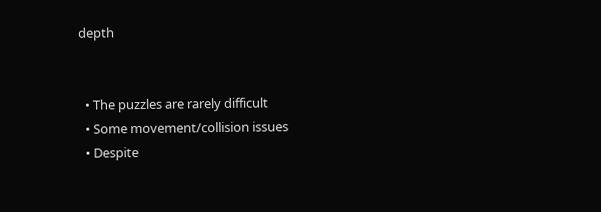depth


  • The puzzles are rarely difficult
  • Some movement/collision issues
  • Despite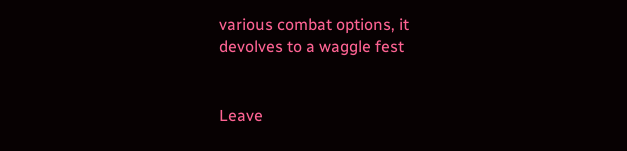various combat options, it devolves to a waggle fest


Leave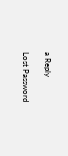a Reply

Lost Password